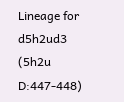Lineage for d5h2ud3 (5h2u D:447-448)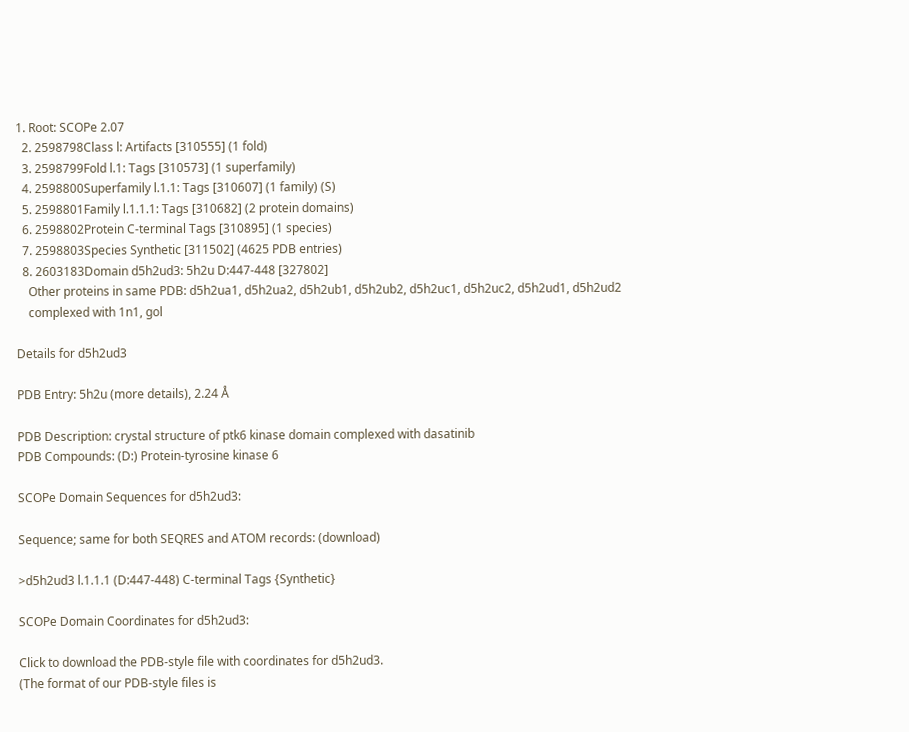1. Root: SCOPe 2.07
  2. 2598798Class l: Artifacts [310555] (1 fold)
  3. 2598799Fold l.1: Tags [310573] (1 superfamily)
  4. 2598800Superfamily l.1.1: Tags [310607] (1 family) (S)
  5. 2598801Family l.1.1.1: Tags [310682] (2 protein domains)
  6. 2598802Protein C-terminal Tags [310895] (1 species)
  7. 2598803Species Synthetic [311502] (4625 PDB entries)
  8. 2603183Domain d5h2ud3: 5h2u D:447-448 [327802]
    Other proteins in same PDB: d5h2ua1, d5h2ua2, d5h2ub1, d5h2ub2, d5h2uc1, d5h2uc2, d5h2ud1, d5h2ud2
    complexed with 1n1, gol

Details for d5h2ud3

PDB Entry: 5h2u (more details), 2.24 Å

PDB Description: crystal structure of ptk6 kinase domain complexed with dasatinib
PDB Compounds: (D:) Protein-tyrosine kinase 6

SCOPe Domain Sequences for d5h2ud3:

Sequence; same for both SEQRES and ATOM records: (download)

>d5h2ud3 l.1.1.1 (D:447-448) C-terminal Tags {Synthetic}

SCOPe Domain Coordinates for d5h2ud3:

Click to download the PDB-style file with coordinates for d5h2ud3.
(The format of our PDB-style files is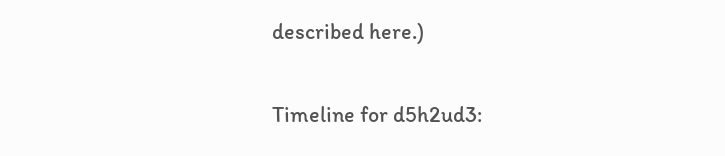described here.)

Timeline for d5h2ud3: